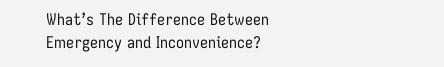What’s The Difference Between Emergency and Inconvenience?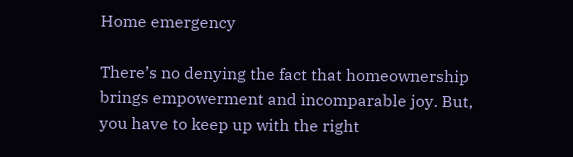Home emergency

There’s no denying the fact that homeownership brings empowerment and incomparable joy. But, you have to keep up with the right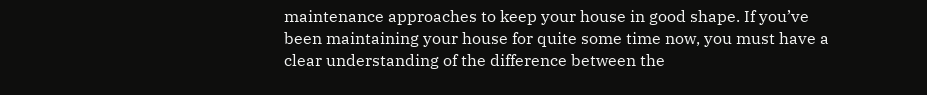maintenance approaches to keep your house in good shape. If you’ve been maintaining your house for quite some time now, you must have a clear understanding of the difference between the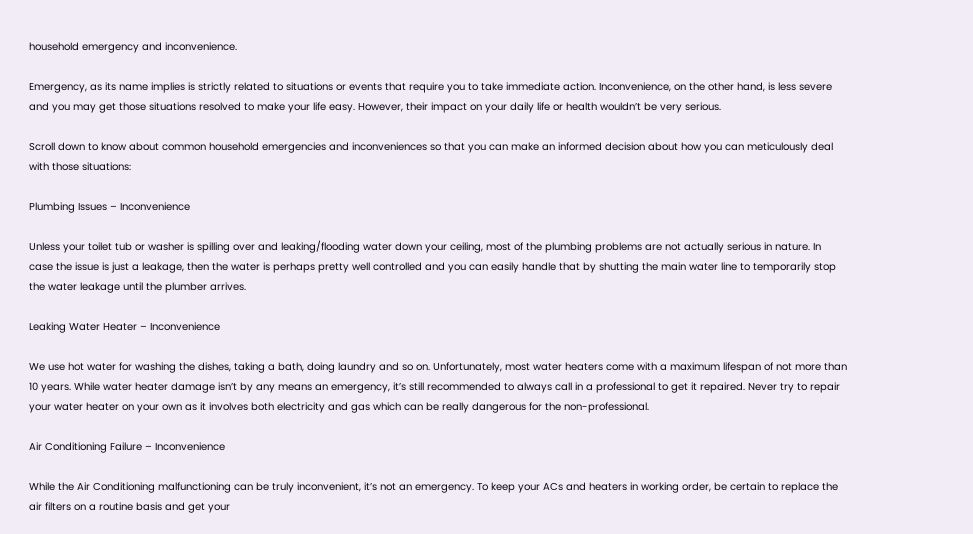household emergency and inconvenience.

Emergency, as its name implies is strictly related to situations or events that require you to take immediate action. Inconvenience, on the other hand, is less severe and you may get those situations resolved to make your life easy. However, their impact on your daily life or health wouldn’t be very serious.

Scroll down to know about common household emergencies and inconveniences so that you can make an informed decision about how you can meticulously deal with those situations:

Plumbing Issues – Inconvenience

Unless your toilet tub or washer is spilling over and leaking/flooding water down your ceiling, most of the plumbing problems are not actually serious in nature. In case the issue is just a leakage, then the water is perhaps pretty well controlled and you can easily handle that by shutting the main water line to temporarily stop the water leakage until the plumber arrives.

Leaking Water Heater – Inconvenience

We use hot water for washing the dishes, taking a bath, doing laundry and so on. Unfortunately, most water heaters come with a maximum lifespan of not more than 10 years. While water heater damage isn’t by any means an emergency, it’s still recommended to always call in a professional to get it repaired. Never try to repair your water heater on your own as it involves both electricity and gas which can be really dangerous for the non-professional.

Air Conditioning Failure – Inconvenience

While the Air Conditioning malfunctioning can be truly inconvenient, it’s not an emergency. To keep your ACs and heaters in working order, be certain to replace the air filters on a routine basis and get your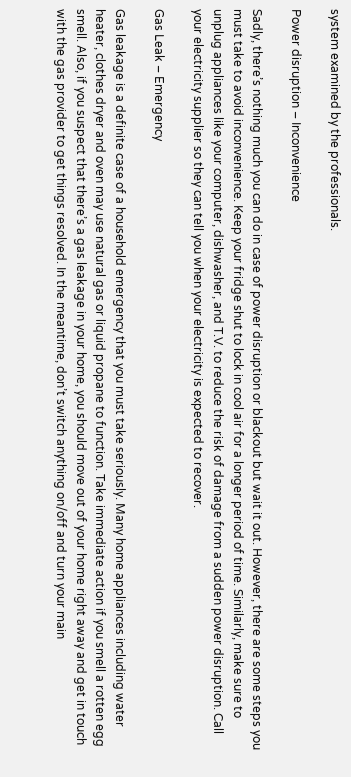system examined by the professionals.

Power disruption – Inconvenience

Sadly, there’s nothing much you can do in case of power disruption or blackout but wait it out. However, there are some steps you must take to avoid inconvenience. Keep your fridge shut to lock in cool air for a longer period of time. Similarly, make sure to unplug appliances like your computer, dishwasher, and T.V. to reduce the risk of damage from a sudden power disruption. Call your electricity supplier so they can tell you when your electricity is expected to recover.

Gas Leak – Emergency

Gas leakage is a definite case of a household emergency that you must take seriously. Many home appliances including water heater, clothes dryer and oven may use natural gas or liquid propane to function. Take immediate action if you smell a rotten egg smell. Also, if you suspect that there’s a gas leakage in your home, you should move out of your home right away and get in touch with the gas provider to get things resolved. In the meantime, don’t switch anything on/off and turn your main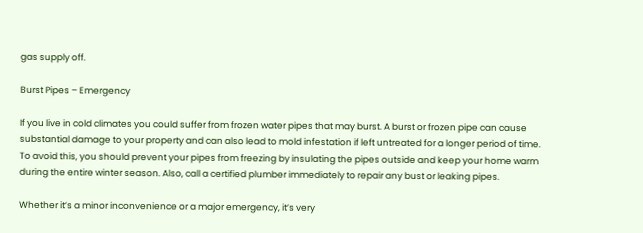gas supply off.

Burst Pipes – Emergency

If you live in cold climates you could suffer from frozen water pipes that may burst. A burst or frozen pipe can cause substantial damage to your property and can also lead to mold infestation if left untreated for a longer period of time. To avoid this, you should prevent your pipes from freezing by insulating the pipes outside and keep your home warm during the entire winter season. Also, call a certified plumber immediately to repair any bust or leaking pipes.

Whether it’s a minor inconvenience or a major emergency, it’s very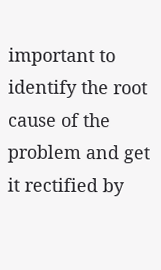important to identify the root cause of the problem and get it rectified by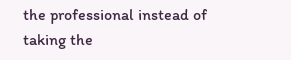the professional instead of taking the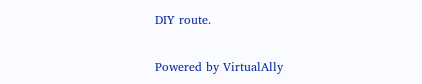DIY route.

Powered by VirtualAlly